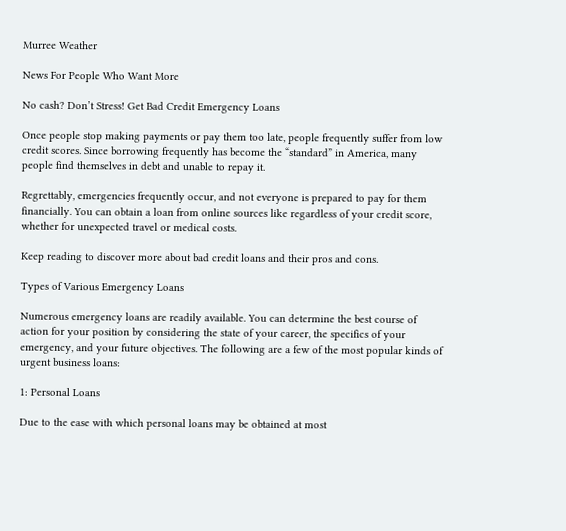Murree Weather

News For People Who Want More

No cash? Don’t Stress! Get Bad Credit Emergency Loans

Once people stop making payments or pay them too late, people frequently suffer from low credit scores. Since borrowing frequently has become the “standard” in America, many people find themselves in debt and unable to repay it.

Regrettably, emergencies frequently occur, and not everyone is prepared to pay for them financially. You can obtain a loan from online sources like regardless of your credit score, whether for unexpected travel or medical costs.

Keep reading to discover more about bad credit loans and their pros and cons.

Types of Various Emergency Loans

Numerous emergency loans are readily available. You can determine the best course of action for your position by considering the state of your career, the specifics of your emergency, and your future objectives. The following are a few of the most popular kinds of urgent business loans:

1: Personal Loans

Due to the ease with which personal loans may be obtained at most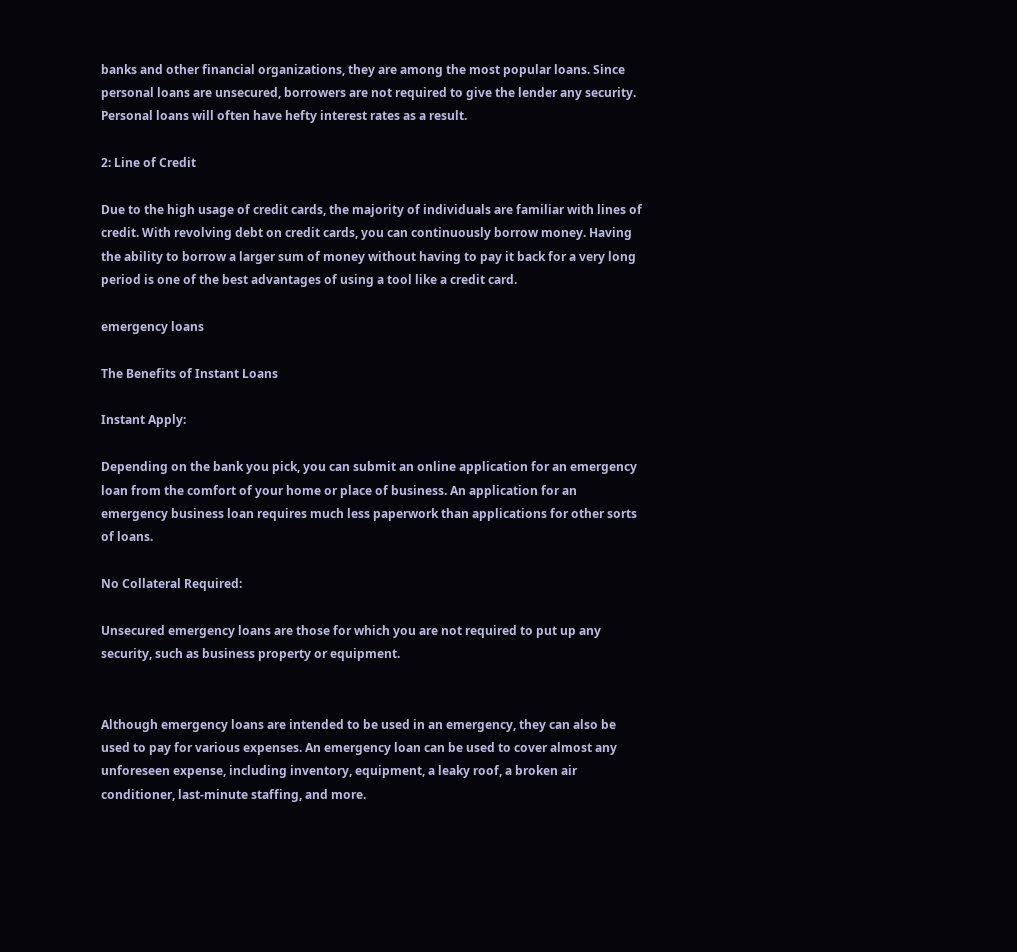banks and other financial organizations, they are among the most popular loans. Since personal loans are unsecured, borrowers are not required to give the lender any security. Personal loans will often have hefty interest rates as a result.

2: Line of Credit

Due to the high usage of credit cards, the majority of individuals are familiar with lines of credit. With revolving debt on credit cards, you can continuously borrow money. Having the ability to borrow a larger sum of money without having to pay it back for a very long period is one of the best advantages of using a tool like a credit card.

emergency loans

The Benefits of Instant Loans

Instant Apply:

Depending on the bank you pick, you can submit an online application for an emergency loan from the comfort of your home or place of business. An application for an emergency business loan requires much less paperwork than applications for other sorts of loans.

No Collateral Required:

Unsecured emergency loans are those for which you are not required to put up any security, such as business property or equipment.


Although emergency loans are intended to be used in an emergency, they can also be used to pay for various expenses. An emergency loan can be used to cover almost any unforeseen expense, including inventory, equipment, a leaky roof, a broken air conditioner, last-minute staffing, and more.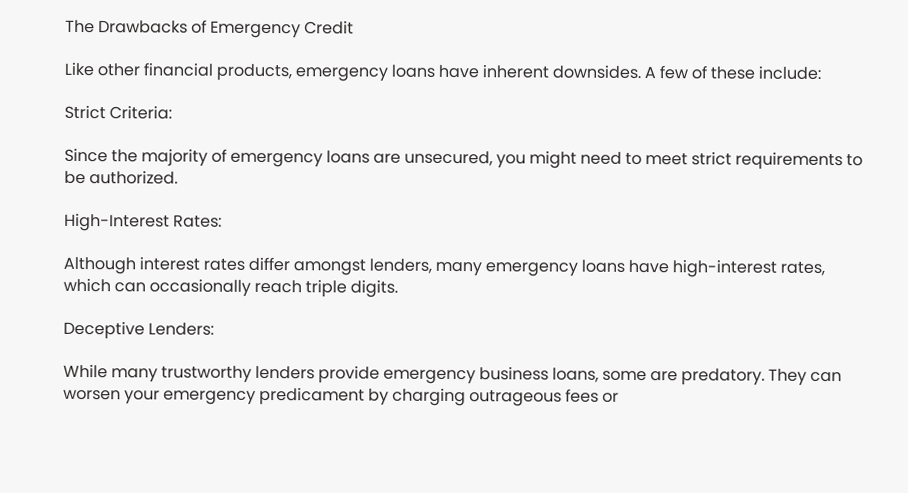The Drawbacks of Emergency Credit

Like other financial products, emergency loans have inherent downsides. A few of these include:

Strict Criteria:

Since the majority of emergency loans are unsecured, you might need to meet strict requirements to be authorized.

High-Interest Rates:

Although interest rates differ amongst lenders, many emergency loans have high-interest rates, which can occasionally reach triple digits.

Deceptive Lenders:

While many trustworthy lenders provide emergency business loans, some are predatory. They can worsen your emergency predicament by charging outrageous fees or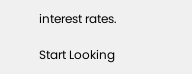interest rates.

Start Looking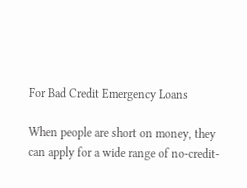For Bad Credit Emergency Loans

When people are short on money, they can apply for a wide range of no-credit-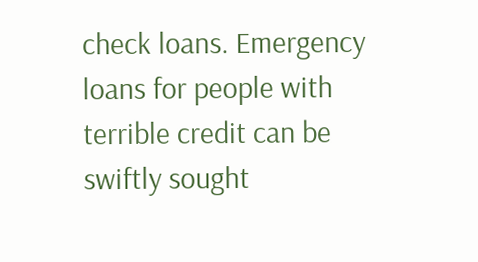check loans. Emergency loans for people with terrible credit can be swiftly sought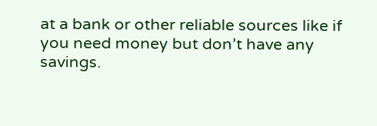at a bank or other reliable sources like if you need money but don’t have any savings.